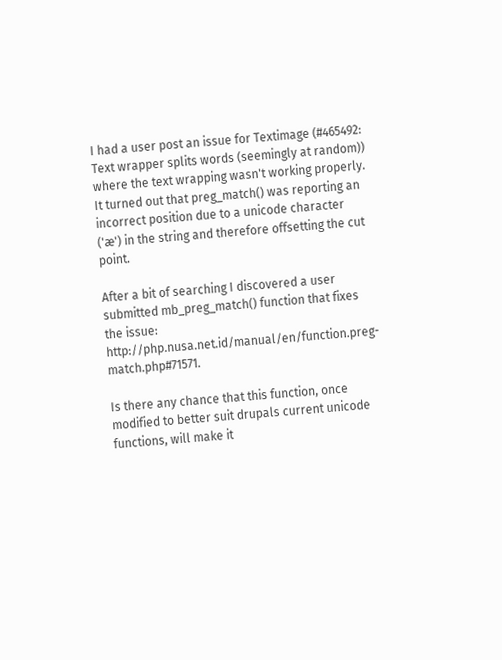I had a user post an issue for Textimage (#465492: Text wrapper splits words (seemingly at random)) where the text wrapping wasn't working properly. It turned out that preg_match() was reporting an incorrect position due to a unicode character ('æ') in the string and therefore offsetting the cut point.

After a bit of searching I discovered a user submitted mb_preg_match() function that fixes the issue: http://php.nusa.net.id/manual/en/function.preg-match.php#71571.

Is there any chance that this function, once modified to better suit drupals current unicode functions, will make it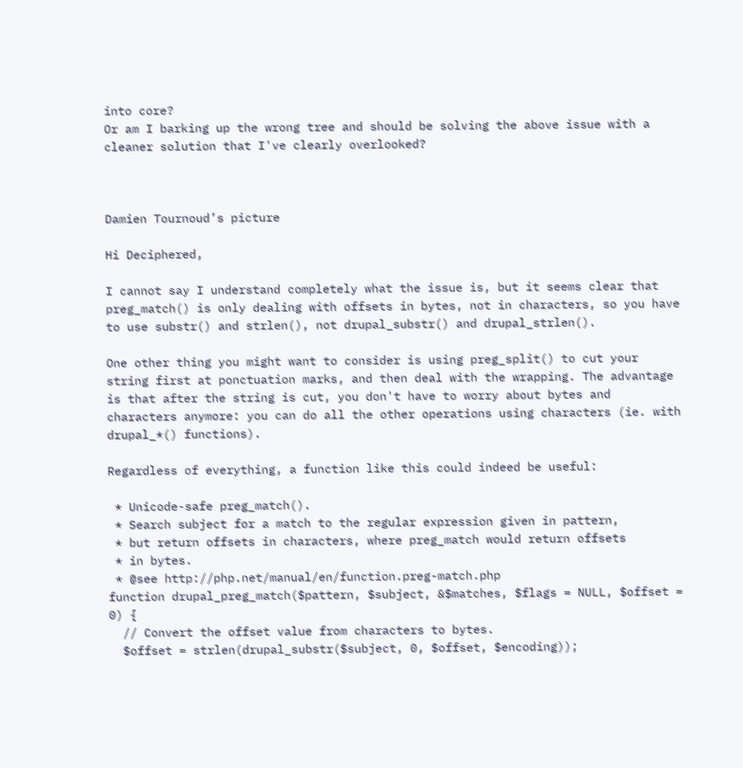into core?
Or am I barking up the wrong tree and should be solving the above issue with a cleaner solution that I've clearly overlooked?



Damien Tournoud’s picture

Hi Deciphered,

I cannot say I understand completely what the issue is, but it seems clear that preg_match() is only dealing with offsets in bytes, not in characters, so you have to use substr() and strlen(), not drupal_substr() and drupal_strlen().

One other thing you might want to consider is using preg_split() to cut your string first at ponctuation marks, and then deal with the wrapping. The advantage is that after the string is cut, you don't have to worry about bytes and characters anymore: you can do all the other operations using characters (ie. with drupal_*() functions).

Regardless of everything, a function like this could indeed be useful:

 * Unicode-safe preg_match().
 * Search subject for a match to the regular expression given in pattern,
 * but return offsets in characters, where preg_match would return offsets
 * in bytes.
 * @see http://php.net/manual/en/function.preg-match.php
function drupal_preg_match($pattern, $subject, &$matches, $flags = NULL, $offset = 0) {
  // Convert the offset value from characters to bytes.
  $offset = strlen(drupal_substr($subject, 0, $offset, $encoding));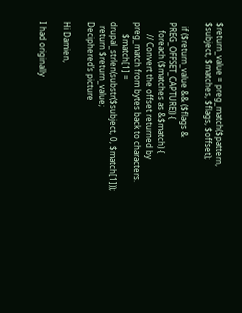$return_value = preg_match($pattern, $subject, $matches, $flags, $offset);

  if ($return_value && ($flags & PREG_OFFSET_CAPTURE)) {
    foreach ($matches as &$match) {
      // Convert the offset returned by preg_match from bytes back to characters.
      $match[1] = drupal_strlen(substr($subject, 0, $match[1]));
  return $return_value;
Deciphered’s picture

Hi Damien,

I had originally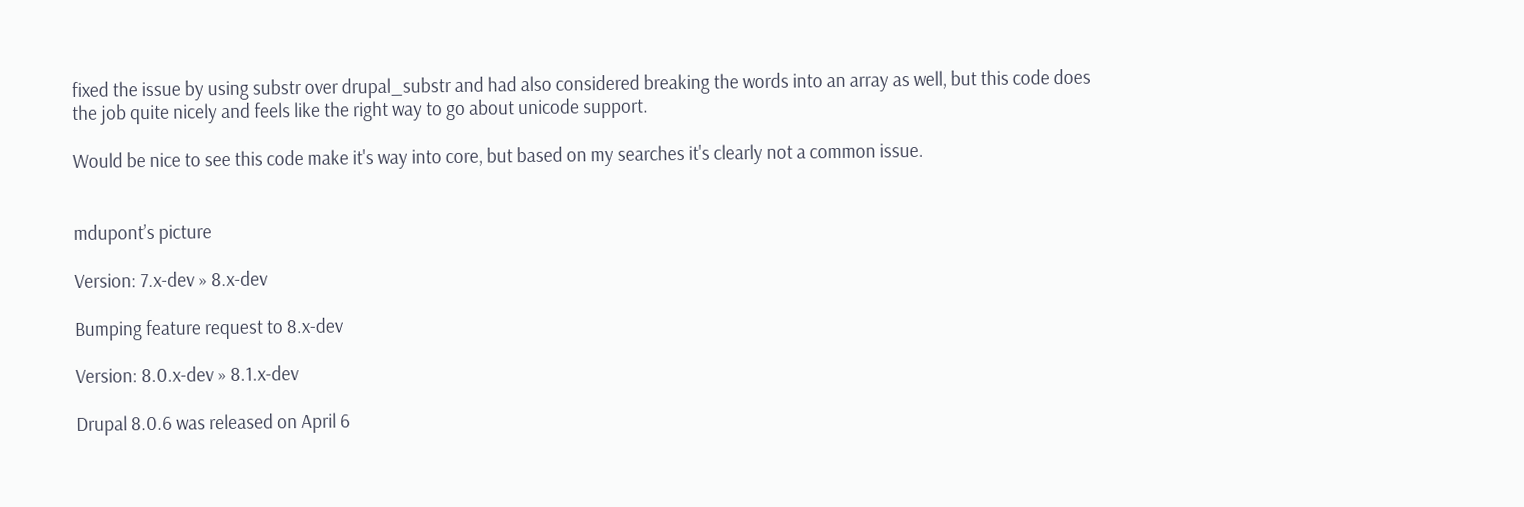fixed the issue by using substr over drupal_substr and had also considered breaking the words into an array as well, but this code does the job quite nicely and feels like the right way to go about unicode support.

Would be nice to see this code make it's way into core, but based on my searches it's clearly not a common issue.


mdupont’s picture

Version: 7.x-dev » 8.x-dev

Bumping feature request to 8.x-dev

Version: 8.0.x-dev » 8.1.x-dev

Drupal 8.0.6 was released on April 6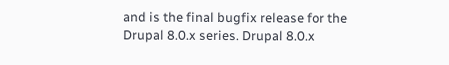and is the final bugfix release for the Drupal 8.0.x series. Drupal 8.0.x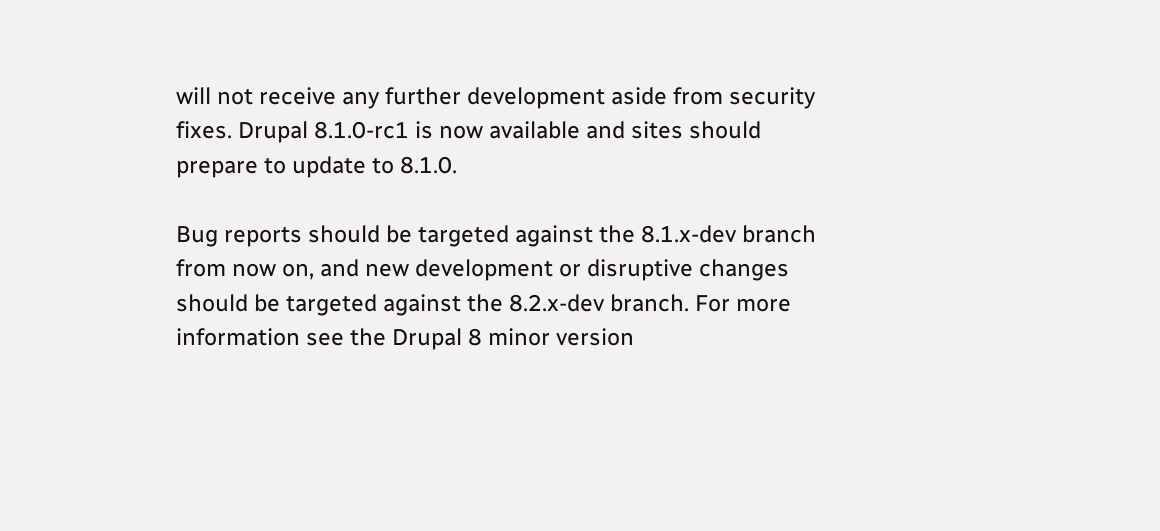will not receive any further development aside from security fixes. Drupal 8.1.0-rc1 is now available and sites should prepare to update to 8.1.0.

Bug reports should be targeted against the 8.1.x-dev branch from now on, and new development or disruptive changes should be targeted against the 8.2.x-dev branch. For more information see the Drupal 8 minor version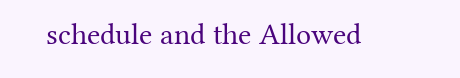schedule and the Allowed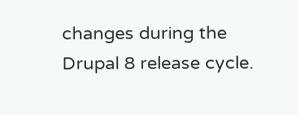changes during the Drupal 8 release cycle.